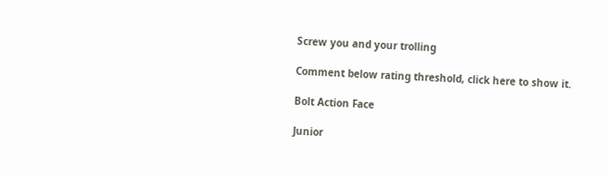Screw you and your trolling

Comment below rating threshold, click here to show it.

Bolt Action Face

Junior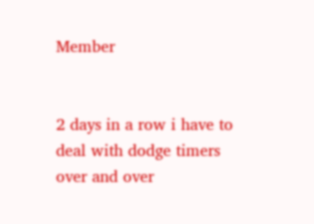Member


2 days in a row i have to deal with dodge timers over and over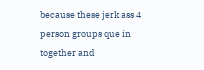because these jerk ass 4 person groups que in together and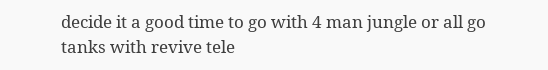decide it a good time to go with 4 man jungle or all go tanks with revive tele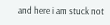and here i am stuck not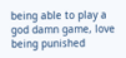being able to play a god damn game, love being punished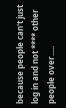because people can't just log in and not **** other people over.....